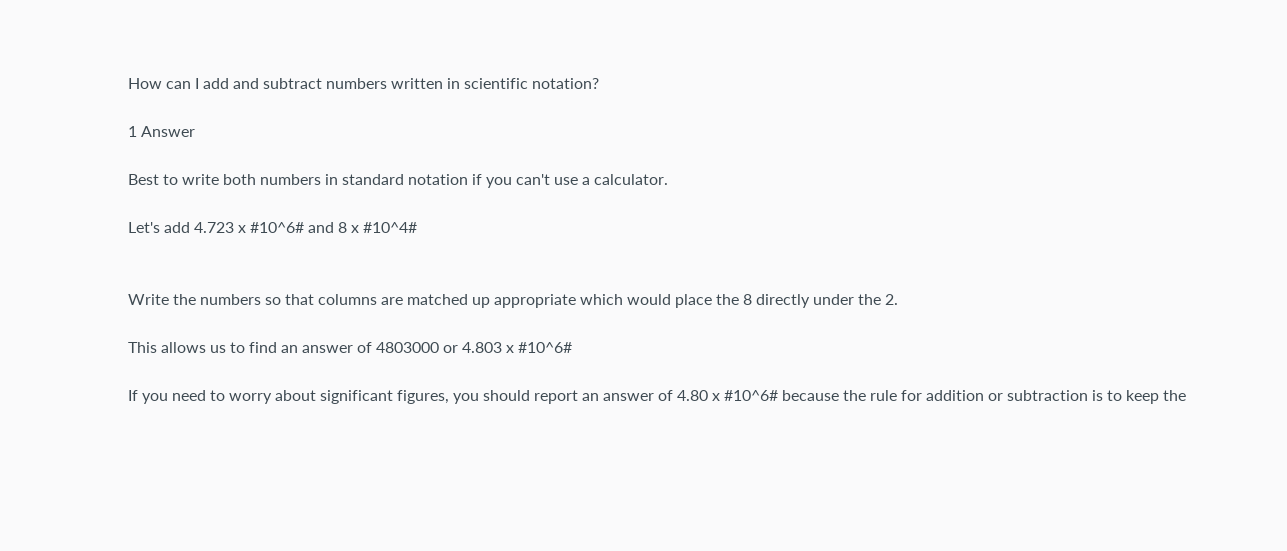How can I add and subtract numbers written in scientific notation?

1 Answer

Best to write both numbers in standard notation if you can't use a calculator.

Let's add 4.723 x #10^6# and 8 x #10^4#


Write the numbers so that columns are matched up appropriate which would place the 8 directly under the 2.

This allows us to find an answer of 4803000 or 4.803 x #10^6#

If you need to worry about significant figures, you should report an answer of 4.80 x #10^6# because the rule for addition or subtraction is to keep the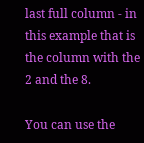last full column - in this example that is the column with the 2 and the 8.

You can use the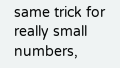same trick for really small numbers,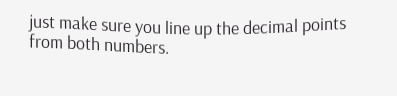just make sure you line up the decimal points from both numbers.